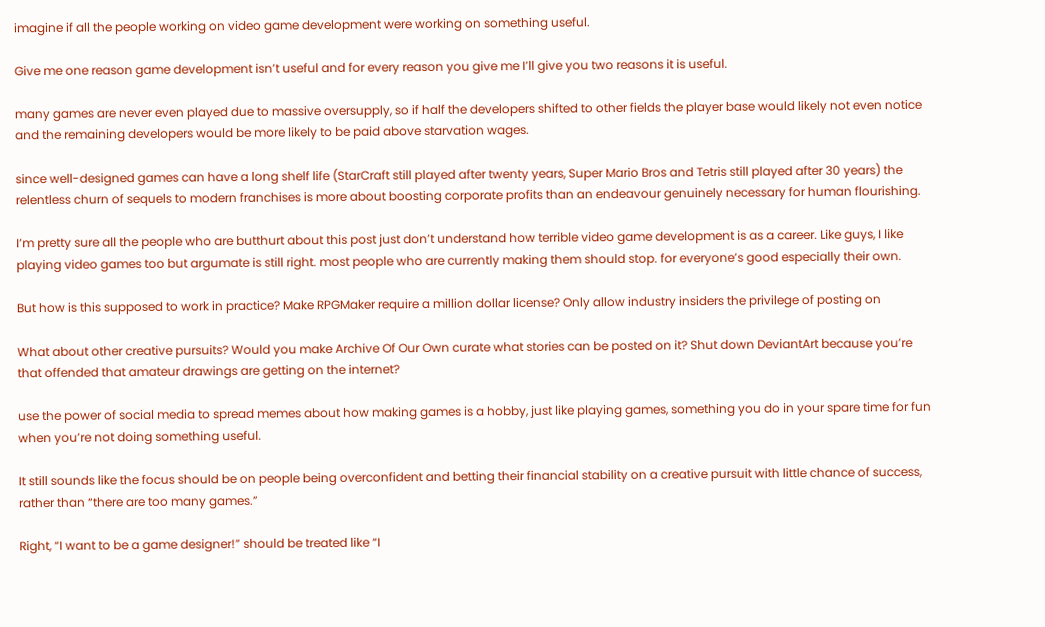imagine if all the people working on video game development were working on something useful.

Give me one reason game development isn’t useful and for every reason you give me I’ll give you two reasons it is useful.

many games are never even played due to massive oversupply, so if half the developers shifted to other fields the player base would likely not even notice and the remaining developers would be more likely to be paid above starvation wages.

since well-designed games can have a long shelf life (StarCraft still played after twenty years, Super Mario Bros and Tetris still played after 30 years) the relentless churn of sequels to modern franchises is more about boosting corporate profits than an endeavour genuinely necessary for human flourishing.

I’m pretty sure all the people who are butthurt about this post just don’t understand how terrible video game development is as a career. Like guys, I like playing video games too but argumate is still right. most people who are currently making them should stop. for everyone’s good especially their own.

But how is this supposed to work in practice? Make RPGMaker require a million dollar license? Only allow industry insiders the privilege of posting on

What about other creative pursuits? Would you make Archive Of Our Own curate what stories can be posted on it? Shut down DeviantArt because you’re that offended that amateur drawings are getting on the internet?

use the power of social media to spread memes about how making games is a hobby, just like playing games, something you do in your spare time for fun when you’re not doing something useful.

It still sounds like the focus should be on people being overconfident and betting their financial stability on a creative pursuit with little chance of success, rather than “there are too many games.”

Right, “I want to be a game designer!” should be treated like “I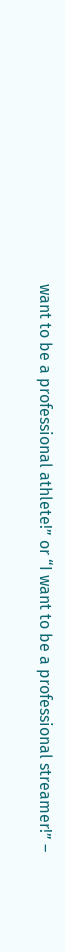want to be a professional athlete!” or “I want to be a professional streamer!” –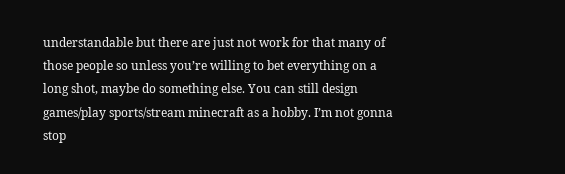understandable but there are just not work for that many of those people so unless you’re willing to bet everything on a long shot, maybe do something else. You can still design games/play sports/stream minecraft as a hobby. I’m not gonna stop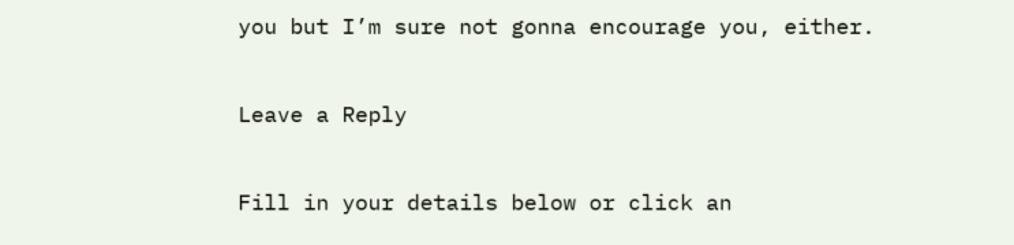you but I’m sure not gonna encourage you, either.

Leave a Reply

Fill in your details below or click an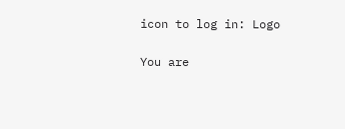icon to log in: Logo

You are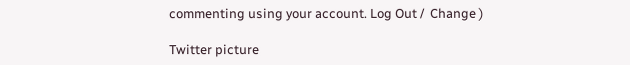commenting using your account. Log Out /  Change )

Twitter picture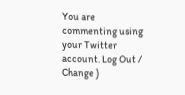You are commenting using your Twitter account. Log Out /  Change )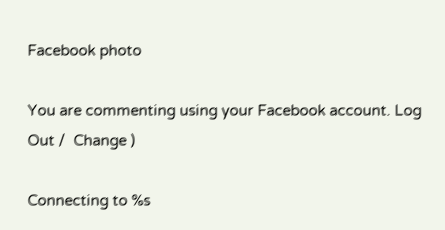Facebook photo

You are commenting using your Facebook account. Log Out /  Change )

Connecting to %s